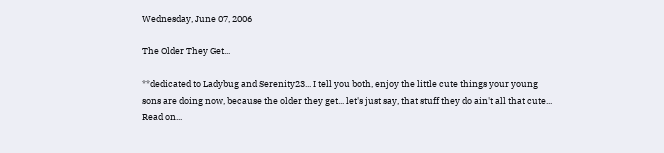Wednesday, June 07, 2006

The Older They Get...

**dedicated to Ladybug and Serenity23... I tell you both, enjoy the little cute things your young sons are doing now, because the older they get... let's just say, that stuff they do ain't all that cute... Read on...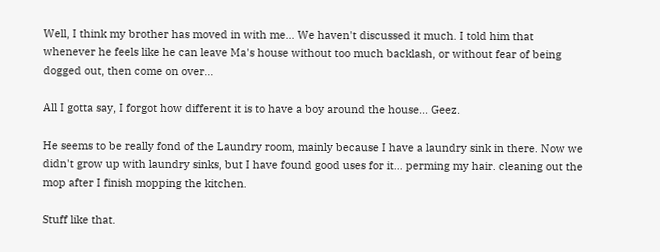Well, I think my brother has moved in with me... We haven't discussed it much. I told him that whenever he feels like he can leave Ma's house without too much backlash, or without fear of being dogged out, then come on over...

All I gotta say, I forgot how different it is to have a boy around the house... Geez.

He seems to be really fond of the Laundry room, mainly because I have a laundry sink in there. Now we didn't grow up with laundry sinks, but I have found good uses for it... perming my hair. cleaning out the mop after I finish mopping the kitchen.

Stuff like that.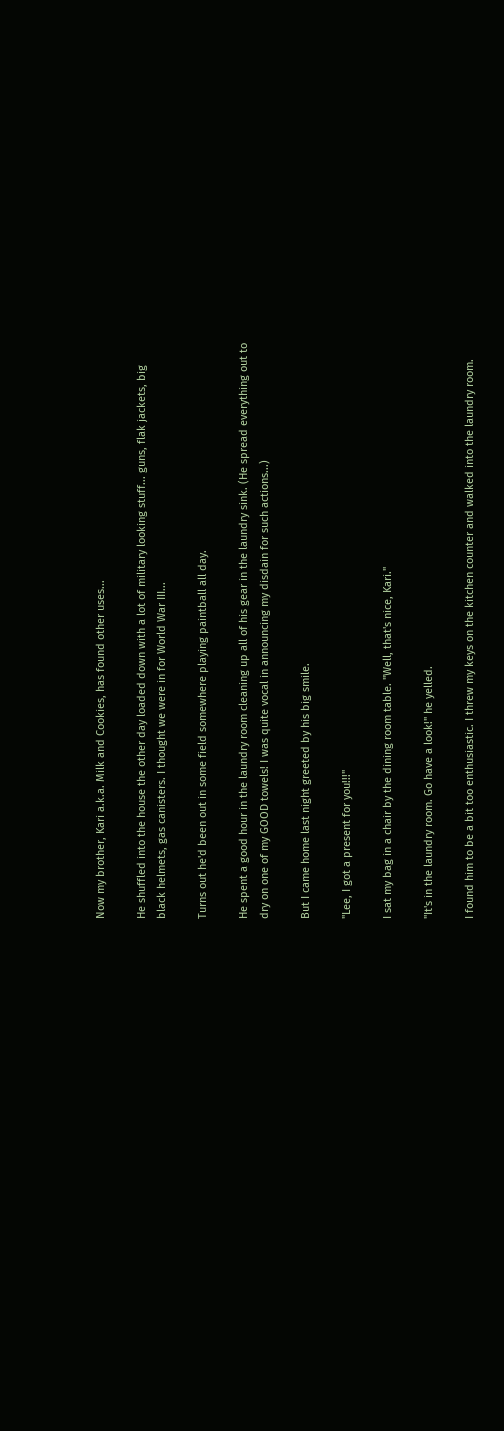Now my brother, Kari a.k.a. Milk and Cookies, has found other uses...

He shuffled into the house the other day loaded down with a lot of military looking stuff... guns, flak jackets, big black helmets, gas canisters. I thought we were in for World War III...

Turns out he'd been out in some field somewhere playing paintball all day.

He spent a good hour in the laundry room cleaning up all of his gear in the laundry sink. (He spread everything out to dry on one of my GOOD towels! I was quite vocal in announcing my disdain for such actions...)

But I came home last night greeted by his big smile.

"Lee, I got a present for you!!!"

I sat my bag in a chair by the dining room table. "Well, that's nice, Kari."

"It's in the laundry room. Go have a look!" he yelled.

I found him to be a bit too enthusiastic. I threw my keys on the kitchen counter and walked into the laundry room.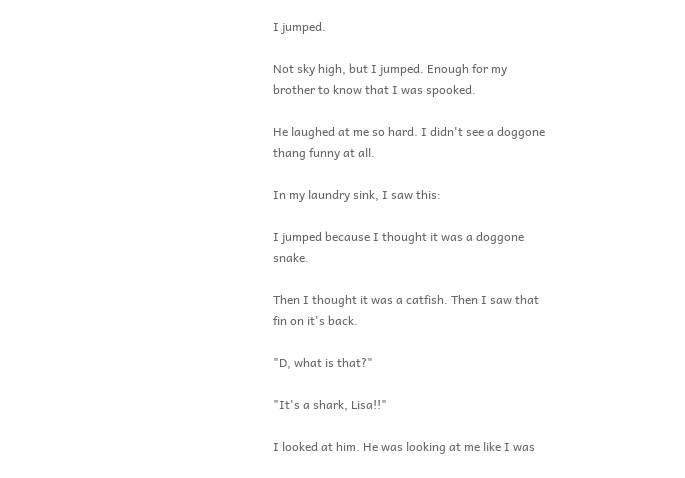I jumped.

Not sky high, but I jumped. Enough for my brother to know that I was spooked.

He laughed at me so hard. I didn't see a doggone thang funny at all.

In my laundry sink, I saw this:

I jumped because I thought it was a doggone snake.

Then I thought it was a catfish. Then I saw that fin on it's back.

"D, what is that?"

"It's a shark, Lisa!!"

I looked at him. He was looking at me like I was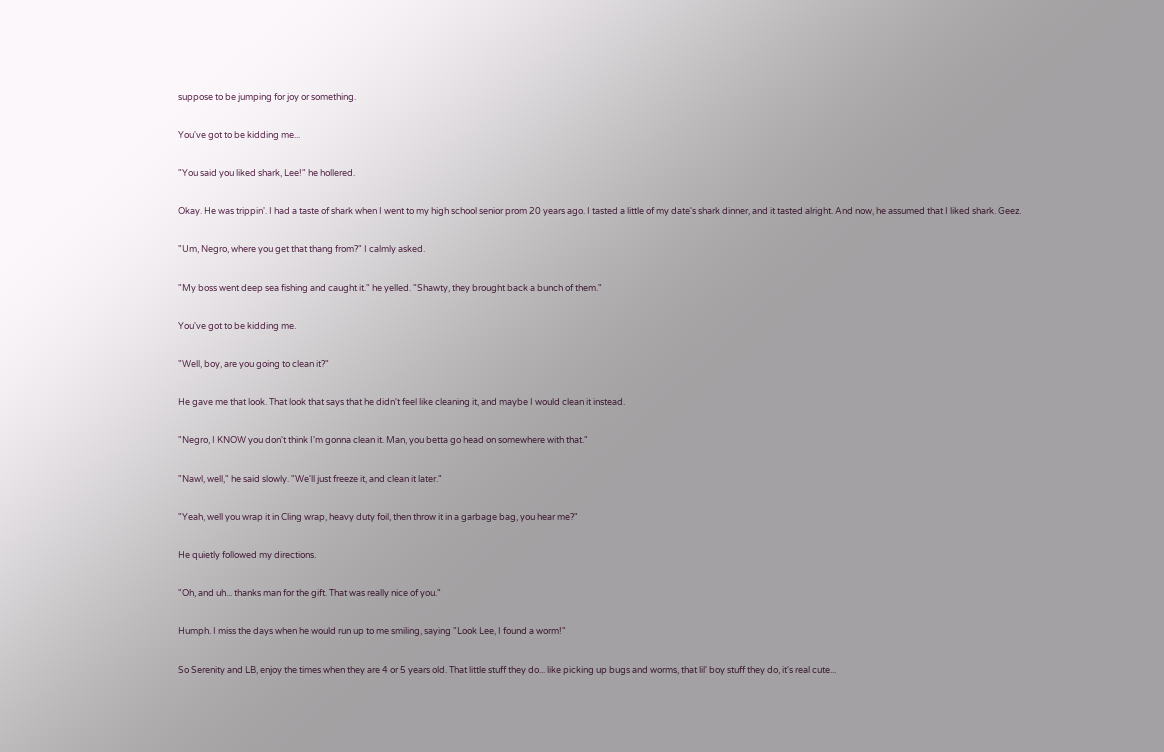suppose to be jumping for joy or something.

You've got to be kidding me...

"You said you liked shark, Lee!" he hollered.

Okay. He was trippin'. I had a taste of shark when I went to my high school senior prom 20 years ago. I tasted a little of my date's shark dinner, and it tasted alright. And now, he assumed that I liked shark. Geez.

"Um, Negro, where you get that thang from?" I calmly asked.

"My boss went deep sea fishing and caught it." he yelled. "Shawty, they brought back a bunch of them."

You've got to be kidding me.

"Well, boy, are you going to clean it?"

He gave me that look. That look that says that he didn't feel like cleaning it, and maybe I would clean it instead.

"Negro, I KNOW you don't think I'm gonna clean it. Man, you betta go head on somewhere with that."

"Nawl, well," he said slowly. "We'll just freeze it, and clean it later."

"Yeah, well you wrap it in Cling wrap, heavy duty foil, then throw it in a garbage bag, you hear me?"

He quietly followed my directions.

"Oh, and uh... thanks man for the gift. That was really nice of you."

Humph. I miss the days when he would run up to me smiling, saying "Look Lee, I found a worm!"

So Serenity and LB, enjoy the times when they are 4 or 5 years old. That little stuff they do... like picking up bugs and worms, that lil' boy stuff they do, it's real cute...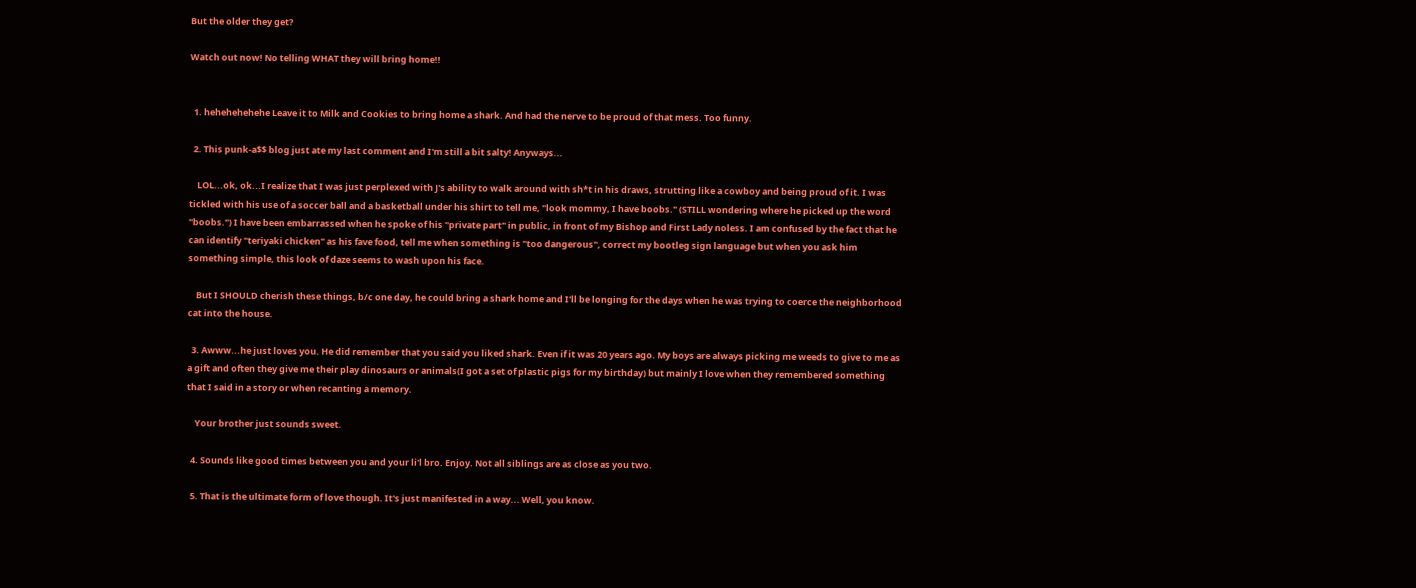But the older they get?

Watch out now! No telling WHAT they will bring home!!


  1. hehehehehehe Leave it to Milk and Cookies to bring home a shark. And had the nerve to be proud of that mess. Too funny.

  2. This punk-a$$ blog just ate my last comment and I'm still a bit salty! Anyways...

    LOL...ok, ok...I realize that I was just perplexed with J's ability to walk around with sh*t in his draws, strutting like a cowboy and being proud of it. I was tickled with his use of a soccer ball and a basketball under his shirt to tell me, "look mommy, I have boobs." (STILL wondering where he picked up the word "boobs.") I have been embarrassed when he spoke of his "private part" in public, in front of my Bishop and First Lady noless. I am confused by the fact that he can identify "teriyaki chicken" as his fave food, tell me when something is "too dangerous", correct my bootleg sign language but when you ask him something simple, this look of daze seems to wash upon his face.

    But I SHOULD cherish these things, b/c one day, he could bring a shark home and I'll be longing for the days when he was trying to coerce the neighborhood cat into the house.

  3. Awww...he just loves you. He did remember that you said you liked shark. Even if it was 20 years ago. My boys are always picking me weeds to give to me as a gift and often they give me their play dinosaurs or animals(I got a set of plastic pigs for my birthday) but mainly I love when they remembered something that I said in a story or when recanting a memory.

    Your brother just sounds sweet.

  4. Sounds like good times between you and your li'l bro. Enjoy. Not all siblings are as close as you two.

  5. That is the ultimate form of love though. It's just manifested in a way... Well, you know.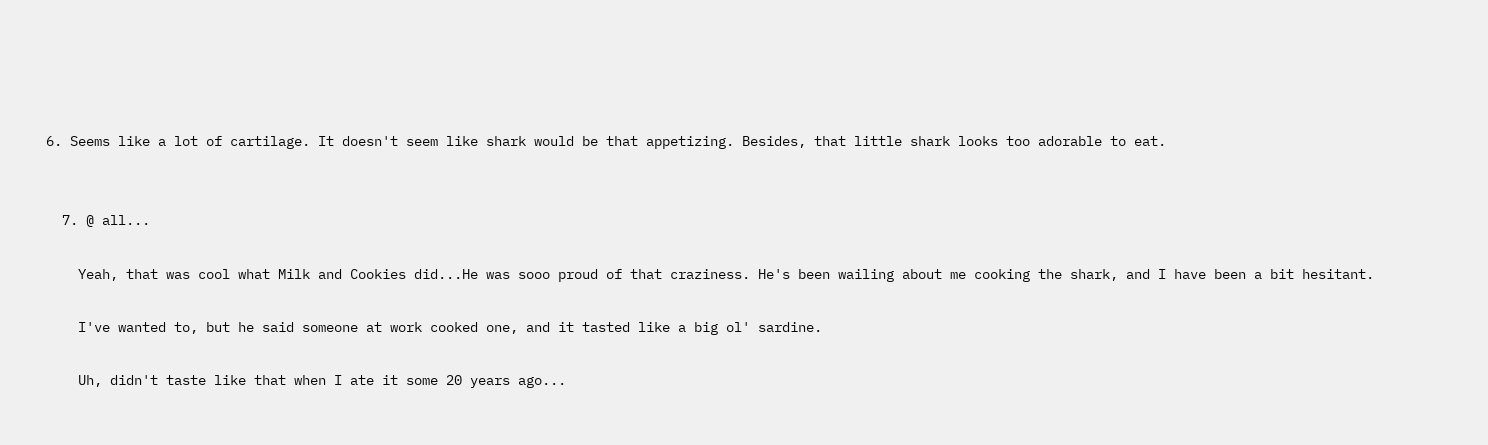6. Seems like a lot of cartilage. It doesn't seem like shark would be that appetizing. Besides, that little shark looks too adorable to eat.


  7. @ all...

    Yeah, that was cool what Milk and Cookies did...He was sooo proud of that craziness. He's been wailing about me cooking the shark, and I have been a bit hesitant.

    I've wanted to, but he said someone at work cooked one, and it tasted like a big ol' sardine.

    Uh, didn't taste like that when I ate it some 20 years ago...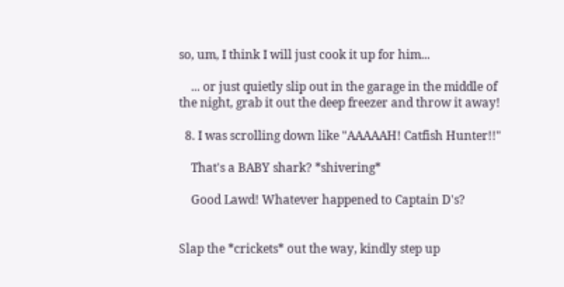so, um, I think I will just cook it up for him...

    ... or just quietly slip out in the garage in the middle of the night, grab it out the deep freezer and throw it away!

  8. I was scrolling down like "AAAAAH! Catfish Hunter!!"

    That's a BABY shark? *shivering*

    Good Lawd! Whatever happened to Captain D's?


Slap the *crickets* out the way, kindly step up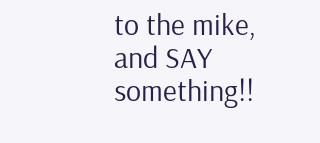to the mike, and SAY something!!